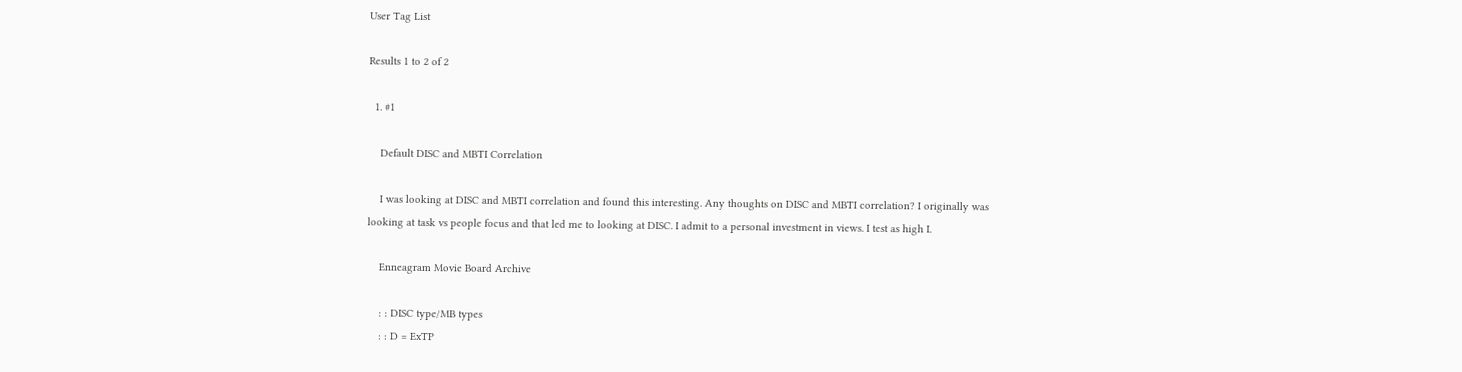User Tag List

Results 1 to 2 of 2

  1. #1

    Default DISC and MBTI Correlation

    I was looking at DISC and MBTI correlation and found this interesting. Any thoughts on DISC and MBTI correlation? I originally was looking at task vs people focus and that led me to looking at DISC. I admit to a personal investment in views. I test as high I.

    Enneagram Movie Board Archive

    : : DISC type/MB types
    : : D = ExTP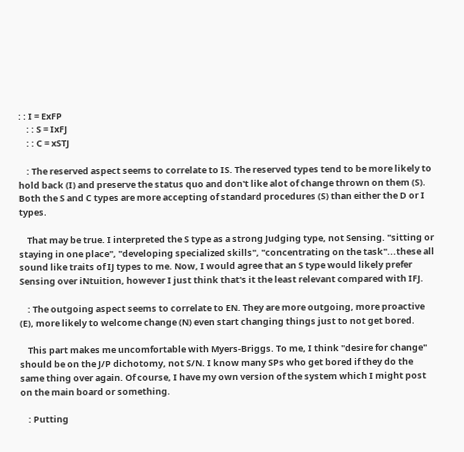: : I = ExFP
    : : S = IxFJ
    : : C = xSTJ

    : The reserved aspect seems to correlate to IS. The reserved types tend to be more likely to hold back (I) and preserve the status quo and don't like alot of change thrown on them (S). Both the S and C types are more accepting of standard procedures (S) than either the D or I types.

    That may be true. I interpreted the S type as a strong Judging type, not Sensing. "sitting or staying in one place", "developing specialized skills", "concentrating on the task"...these all sound like traits of IJ types to me. Now, I would agree that an S type would likely prefer Sensing over iNtuition, however I just think that's it the least relevant compared with IFJ.

    : The outgoing aspect seems to correlate to EN. They are more outgoing, more proactive (E), more likely to welcome change (N) even start changing things just to not get bored.

    This part makes me uncomfortable with Myers-Briggs. To me, I think "desire for change" should be on the J/P dichotomy, not S/N. I know many SPs who get bored if they do the same thing over again. Of course, I have my own version of the system which I might post on the main board or something.

    : Putting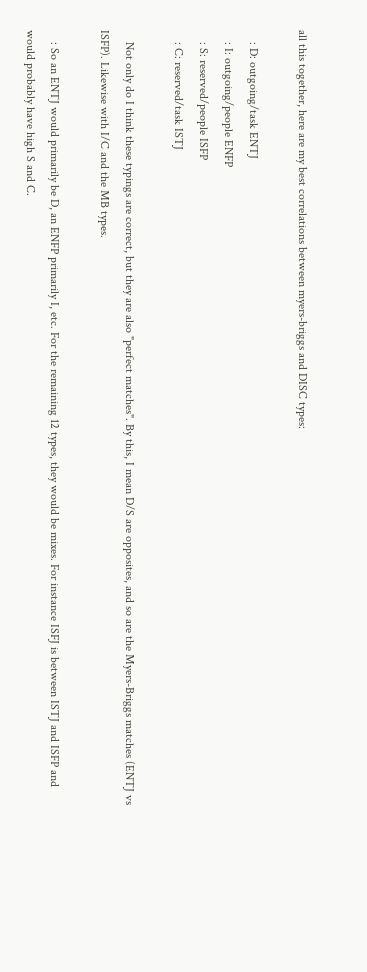all this together, here are my best correlations between myers-briggs and DISC types:

    : D: outgoing/task ENTJ
    : I: outgoing/people ENFP
    : S: reserved/people ISFP
    : C: reserved/task ISTJ

    Not only do I think these typings are correct, but they are also "perfect matches". By this, I mean D/S are opposites, and so are the Myers-Briggs matches (ENTJ vs ISFP). Likewise with I/C and the MB types.

    : So an ENTJ would primarily be D, an ENFP primarily I, etc. For the remaining 12 types, they would be mixes. For instance ISFJ is between ISTJ and ISFP and would probably have high S and C.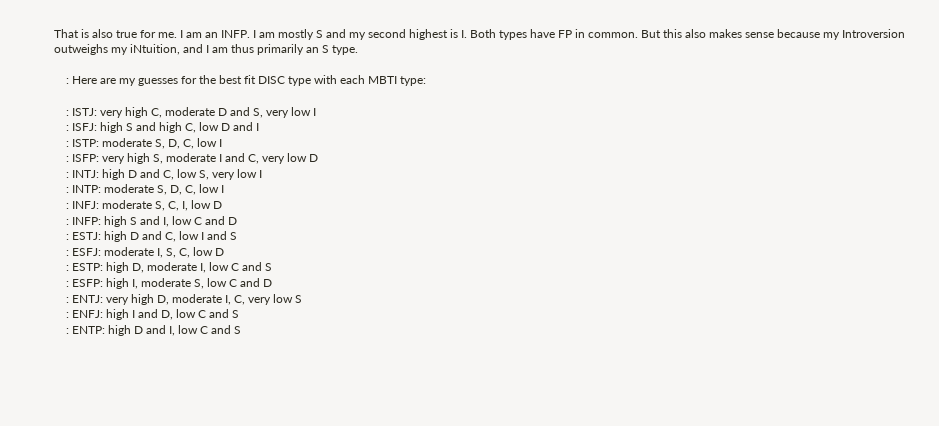That is also true for me. I am an INFP. I am mostly S and my second highest is I. Both types have FP in common. But this also makes sense because my Introversion outweighs my iNtuition, and I am thus primarily an S type.

    : Here are my guesses for the best fit DISC type with each MBTI type:

    : ISTJ: very high C, moderate D and S, very low I
    : ISFJ: high S and high C, low D and I
    : ISTP: moderate S, D, C, low I
    : ISFP: very high S, moderate I and C, very low D
    : INTJ: high D and C, low S, very low I
    : INTP: moderate S, D, C, low I
    : INFJ: moderate S, C, I, low D
    : INFP: high S and I, low C and D
    : ESTJ: high D and C, low I and S
    : ESFJ: moderate I, S, C, low D
    : ESTP: high D, moderate I, low C and S
    : ESFP: high I, moderate S, low C and D
    : ENTJ: very high D, moderate I, C, very low S
    : ENFJ: high I and D, low C and S
    : ENTP: high D and I, low C and S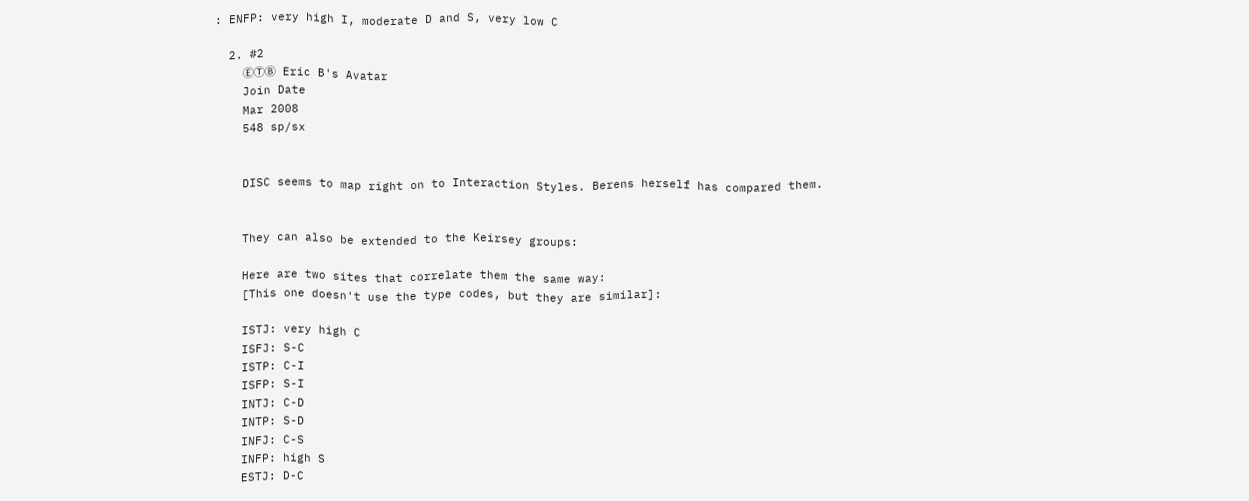: ENFP: very high I, moderate D and S, very low C

  2. #2
    ⒺⓉⒷ Eric B's Avatar
    Join Date
    Mar 2008
    548 sp/sx


    DISC seems to map right on to Interaction Styles. Berens herself has compared them.


    They can also be extended to the Keirsey groups:

    Here are two sites that correlate them the same way:
    [This one doesn't use the type codes, but they are similar]:

    ISTJ: very high C
    ISFJ: S-C
    ISTP: C-I
    ISFP: S-I
    INTJ: C-D
    INTP: S-D
    INFJ: C-S
    INFP: high S
    ESTJ: D-C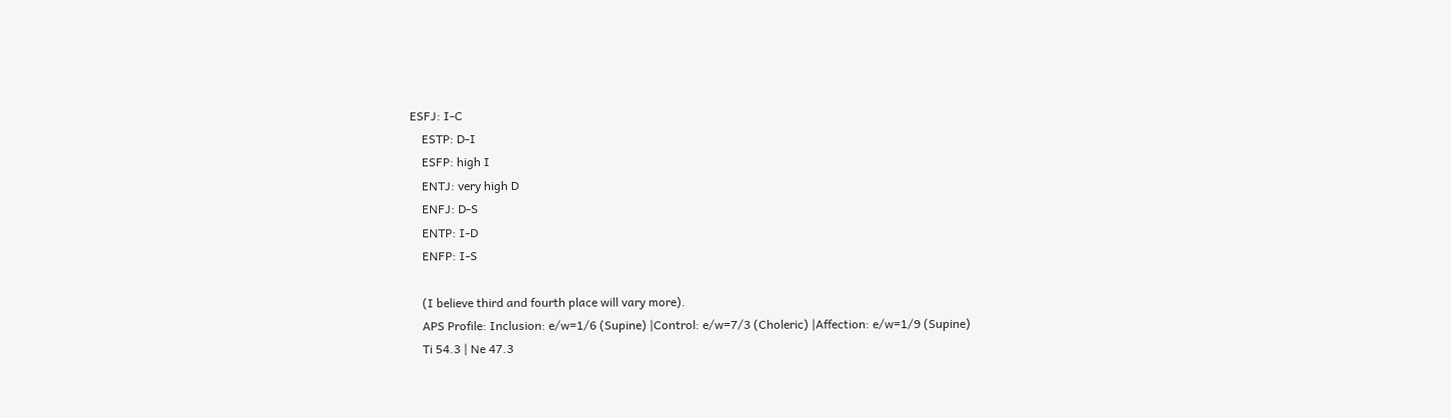ESFJ: I-C
    ESTP: D-I
    ESFP: high I
    ENTJ: very high D
    ENFJ: D-S
    ENTP: I-D
    ENFP: I-S

    (I believe third and fourth place will vary more).
    APS Profile: Inclusion: e/w=1/6 (Supine) |Control: e/w=7/3 (Choleric) |Affection: e/w=1/9 (Supine)
    Ti 54.3 | Ne 47.3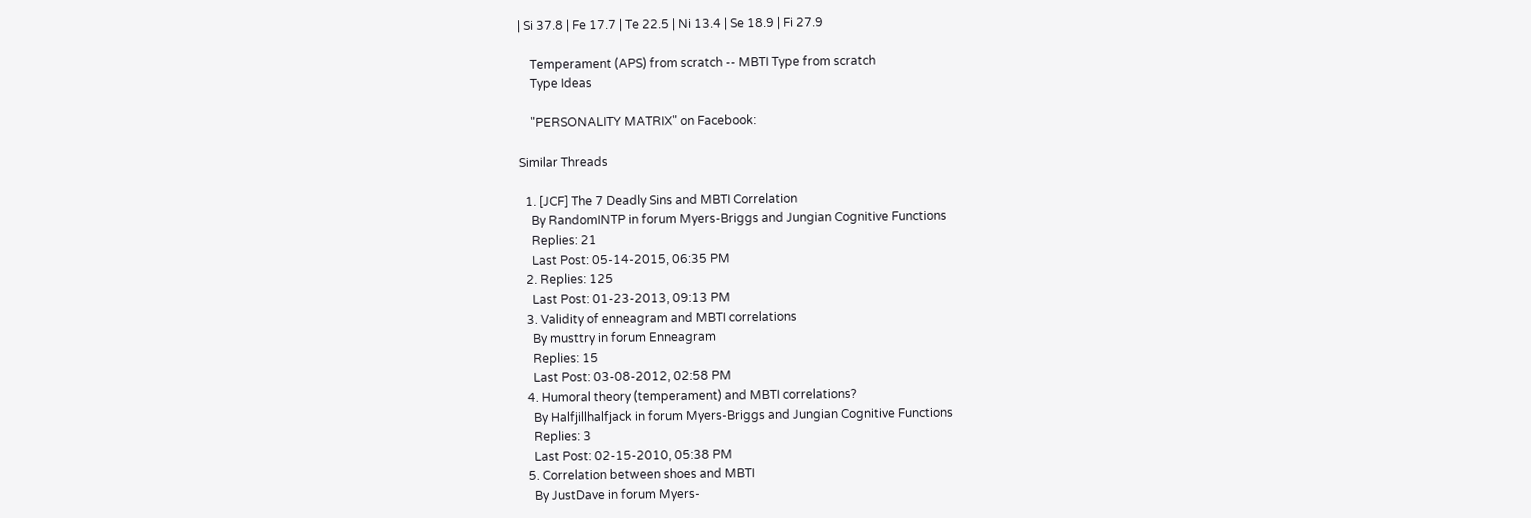| Si 37.8 | Fe 17.7 | Te 22.5 | Ni 13.4 | Se 18.9 | Fi 27.9

    Temperament (APS) from scratch -- MBTI Type from scratch
    Type Ideas

    "PERSONALITY MATRIX" on Facebook:

Similar Threads

  1. [JCF] The 7 Deadly Sins and MBTI Correlation
    By RandomINTP in forum Myers-Briggs and Jungian Cognitive Functions
    Replies: 21
    Last Post: 05-14-2015, 06:35 PM
  2. Replies: 125
    Last Post: 01-23-2013, 09:13 PM
  3. Validity of enneagram and MBTI correlations
    By musttry in forum Enneagram
    Replies: 15
    Last Post: 03-08-2012, 02:58 PM
  4. Humoral theory (temperament) and MBTI correlations?
    By Halfjillhalfjack in forum Myers-Briggs and Jungian Cognitive Functions
    Replies: 3
    Last Post: 02-15-2010, 05:38 PM
  5. Correlation between shoes and MBTI
    By JustDave in forum Myers-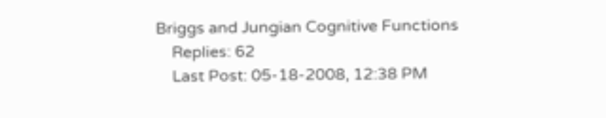Briggs and Jungian Cognitive Functions
    Replies: 62
    Last Post: 05-18-2008, 12:38 PM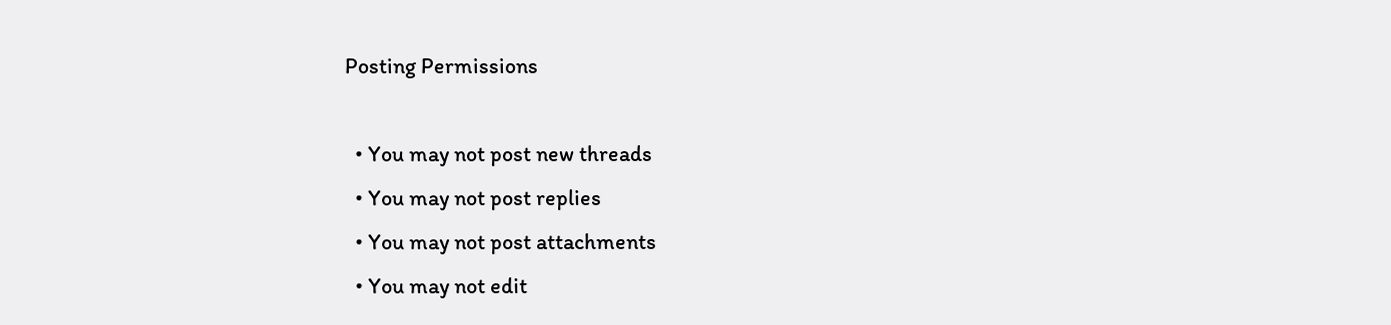Posting Permissions

  • You may not post new threads
  • You may not post replies
  • You may not post attachments
  • You may not edit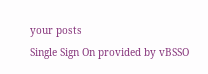your posts
Single Sign On provided by vBSSO